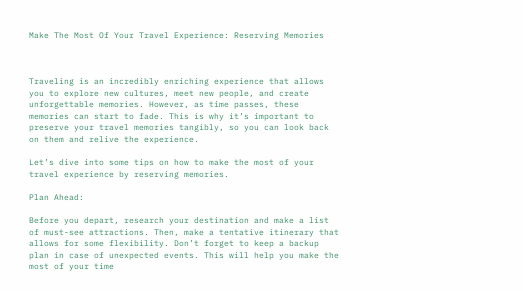Make The Most Of Your Travel Experience: Reserving Memories



Traveling is an incredibly enriching experience that allows you to explore new cultures, meet new people, and create unforgettable memories. However, as time passes, these memories can start to fade. This is why it’s important to preserve your travel memories tangibly, so you can look back on them and relive the experience.

Let’s dive into some tips on how to make the most of your travel experience by reserving memories.

Plan Ahead:

Before you depart, research your destination and make a list of must-see attractions. Then, make a tentative itinerary that allows for some flexibility. Don’t forget to keep a backup plan in case of unexpected events. This will help you make the most of your time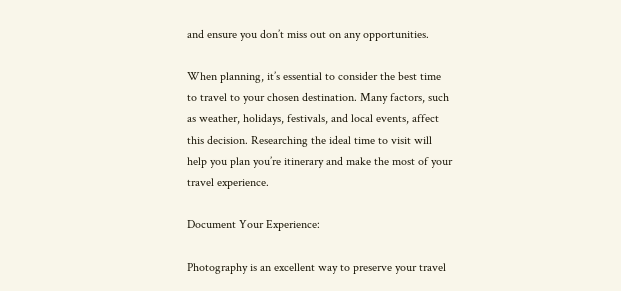and ensure you don’t miss out on any opportunities.

When planning, it’s essential to consider the best time to travel to your chosen destination. Many factors, such as weather, holidays, festivals, and local events, affect this decision. Researching the ideal time to visit will help you plan you’re itinerary and make the most of your travel experience.

Document Your Experience:

Photography is an excellent way to preserve your travel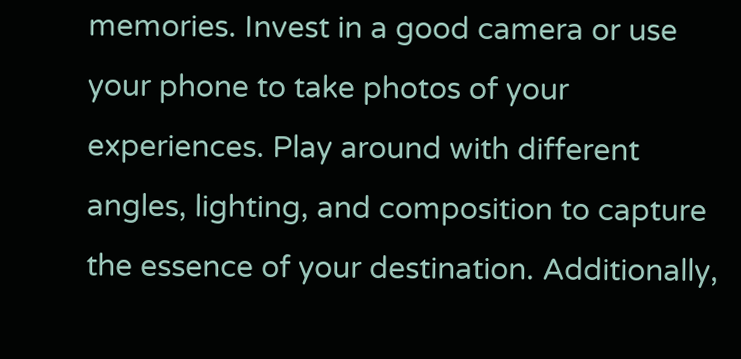memories. Invest in a good camera or use your phone to take photos of your experiences. Play around with different angles, lighting, and composition to capture the essence of your destination. Additionally,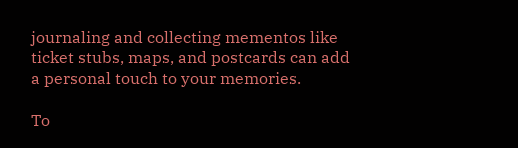journaling and collecting mementos like ticket stubs, maps, and postcards can add a personal touch to your memories.

To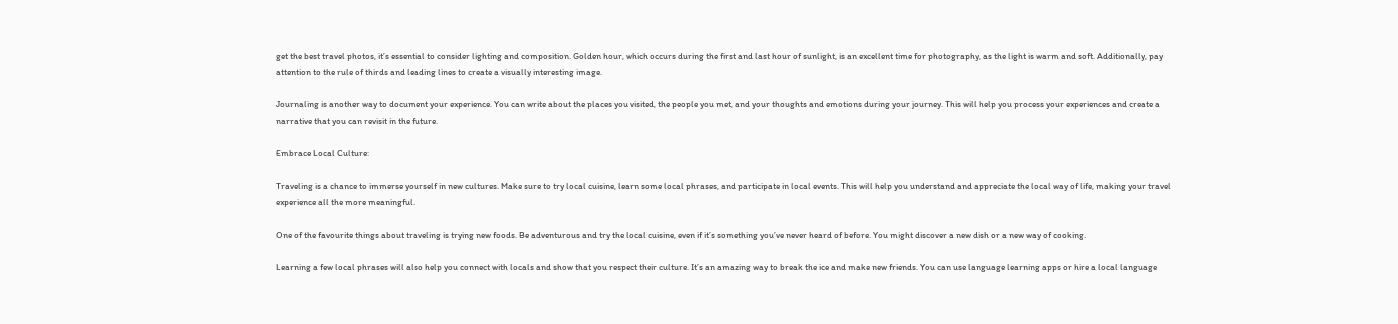get the best travel photos, it’s essential to consider lighting and composition. Golden hour, which occurs during the first and last hour of sunlight, is an excellent time for photography, as the light is warm and soft. Additionally, pay attention to the rule of thirds and leading lines to create a visually interesting image.

Journaling is another way to document your experience. You can write about the places you visited, the people you met, and your thoughts and emotions during your journey. This will help you process your experiences and create a narrative that you can revisit in the future.

Embrace Local Culture:

Traveling is a chance to immerse yourself in new cultures. Make sure to try local cuisine, learn some local phrases, and participate in local events. This will help you understand and appreciate the local way of life, making your travel experience all the more meaningful.

One of the favourite things about traveling is trying new foods. Be adventurous and try the local cuisine, even if it’s something you’ve never heard of before. You might discover a new dish or a new way of cooking.

Learning a few local phrases will also help you connect with locals and show that you respect their culture. It’s an amazing way to break the ice and make new friends. You can use language learning apps or hire a local language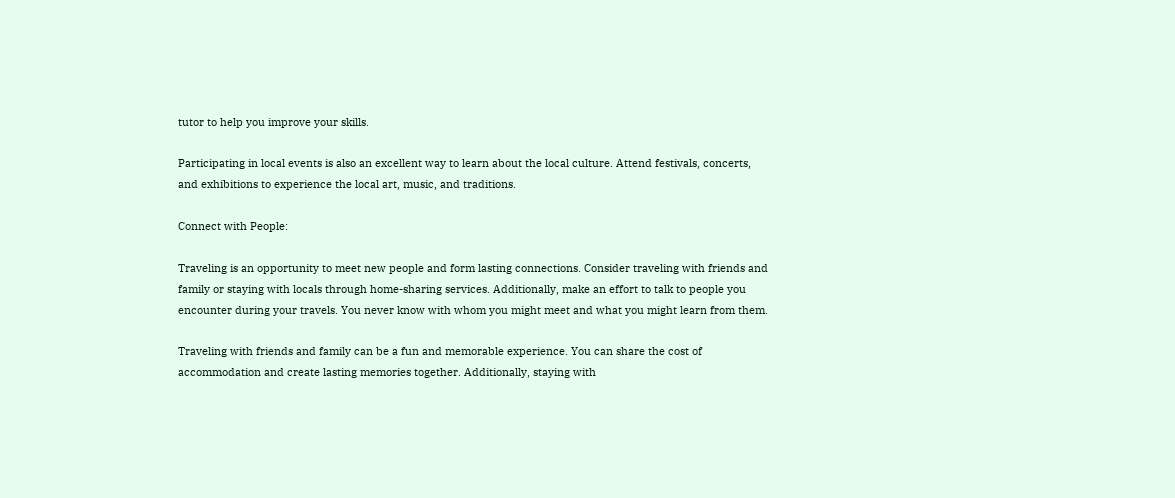tutor to help you improve your skills.

Participating in local events is also an excellent way to learn about the local culture. Attend festivals, concerts, and exhibitions to experience the local art, music, and traditions.

Connect with People:

Traveling is an opportunity to meet new people and form lasting connections. Consider traveling with friends and family or staying with locals through home-sharing services. Additionally, make an effort to talk to people you encounter during your travels. You never know with whom you might meet and what you might learn from them.

Traveling with friends and family can be a fun and memorable experience. You can share the cost of accommodation and create lasting memories together. Additionally, staying with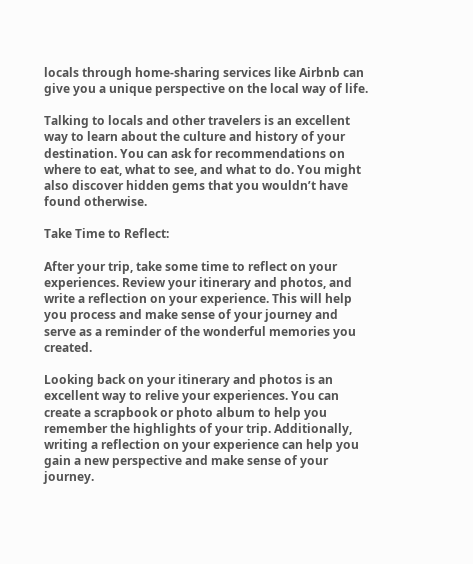locals through home-sharing services like Airbnb can give you a unique perspective on the local way of life.

Talking to locals and other travelers is an excellent way to learn about the culture and history of your destination. You can ask for recommendations on where to eat, what to see, and what to do. You might also discover hidden gems that you wouldn’t have found otherwise.

Take Time to Reflect:

After your trip, take some time to reflect on your experiences. Review your itinerary and photos, and write a reflection on your experience. This will help you process and make sense of your journey and serve as a reminder of the wonderful memories you created.

Looking back on your itinerary and photos is an excellent way to relive your experiences. You can create a scrapbook or photo album to help you remember the highlights of your trip. Additionally, writing a reflection on your experience can help you gain a new perspective and make sense of your journey.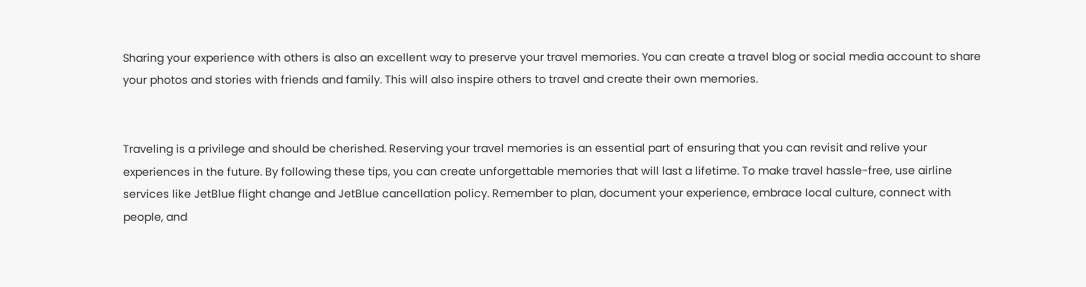Sharing your experience with others is also an excellent way to preserve your travel memories. You can create a travel blog or social media account to share your photos and stories with friends and family. This will also inspire others to travel and create their own memories.


Traveling is a privilege and should be cherished. Reserving your travel memories is an essential part of ensuring that you can revisit and relive your experiences in the future. By following these tips, you can create unforgettable memories that will last a lifetime. To make travel hassle-free, use airline services like JetBlue flight change and JetBlue cancellation policy. Remember to plan, document your experience, embrace local culture, connect with people, and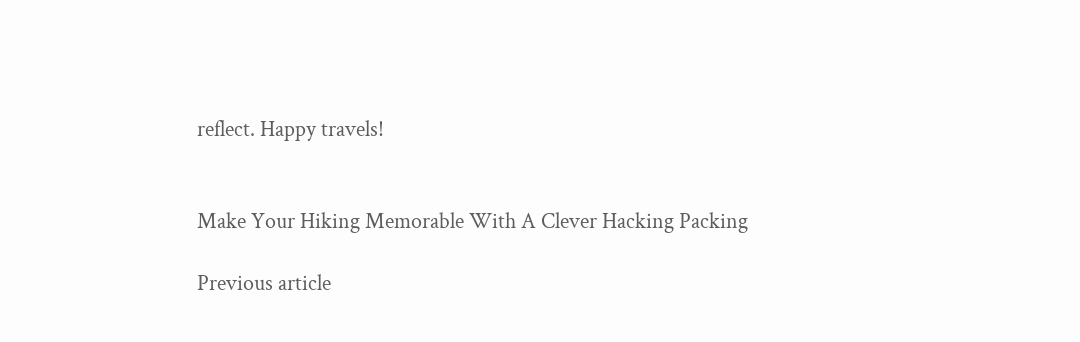reflect. Happy travels!


Make Your Hiking Memorable With A Clever Hacking Packing

Previous article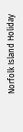Norfolk Island Holiday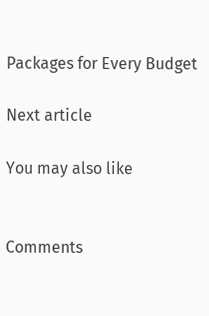Packages for Every Budget

Next article

You may also like


Comments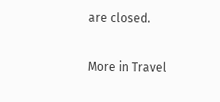are closed.

More in Travel